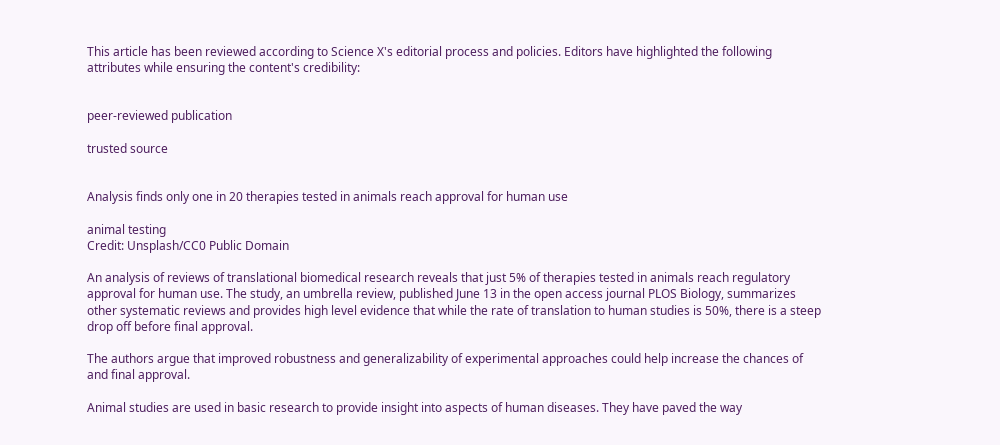This article has been reviewed according to Science X's editorial process and policies. Editors have highlighted the following attributes while ensuring the content's credibility:


peer-reviewed publication

trusted source


Analysis finds only one in 20 therapies tested in animals reach approval for human use

animal testing
Credit: Unsplash/CC0 Public Domain

An analysis of reviews of translational biomedical research reveals that just 5% of therapies tested in animals reach regulatory approval for human use. The study, an umbrella review, published June 13 in the open access journal PLOS Biology, summarizes other systematic reviews and provides high level evidence that while the rate of translation to human studies is 50%, there is a steep drop off before final approval.

The authors argue that improved robustness and generalizability of experimental approaches could help increase the chances of and final approval.

Animal studies are used in basic research to provide insight into aspects of human diseases. They have paved the way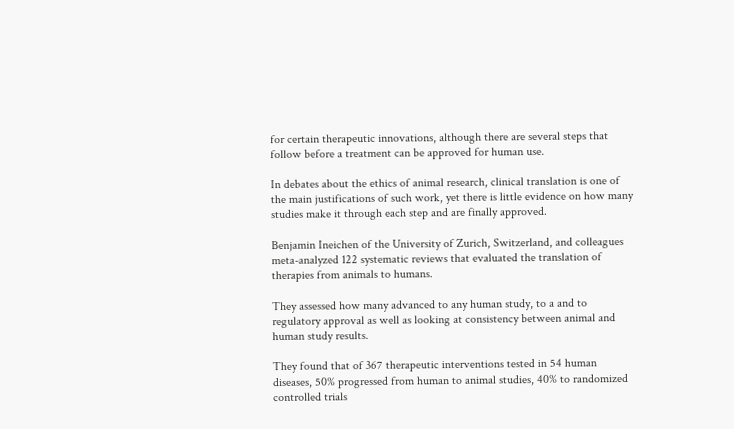for certain therapeutic innovations, although there are several steps that follow before a treatment can be approved for human use.

In debates about the ethics of animal research, clinical translation is one of the main justifications of such work, yet there is little evidence on how many studies make it through each step and are finally approved.

Benjamin Ineichen of the University of Zurich, Switzerland, and colleagues meta-analyzed 122 systematic reviews that evaluated the translation of therapies from animals to humans.

They assessed how many advanced to any human study, to a and to regulatory approval as well as looking at consistency between animal and human study results.

They found that of 367 therapeutic interventions tested in 54 human diseases, 50% progressed from human to animal studies, 40% to randomized controlled trials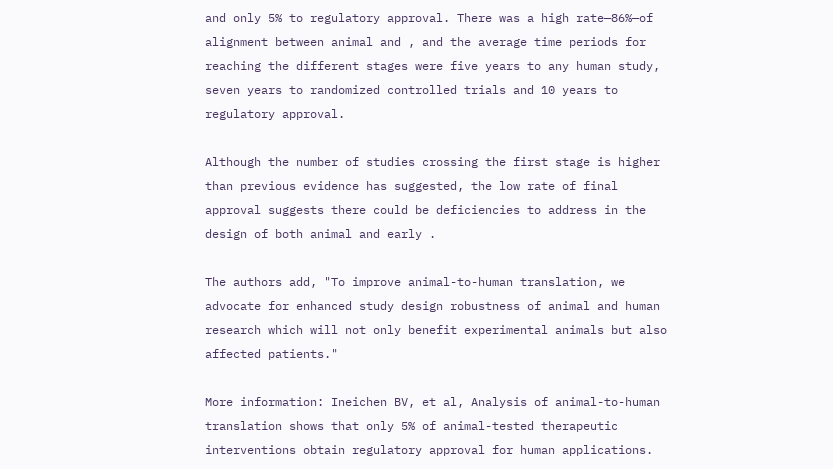and only 5% to regulatory approval. There was a high rate—86%—of alignment between animal and , and the average time periods for reaching the different stages were five years to any human study, seven years to randomized controlled trials and 10 years to regulatory approval.

Although the number of studies crossing the first stage is higher than previous evidence has suggested, the low rate of final approval suggests there could be deficiencies to address in the design of both animal and early .

The authors add, "To improve animal-to-human translation, we advocate for enhanced study design robustness of animal and human research which will not only benefit experimental animals but also affected patients."

More information: Ineichen BV, et al, Analysis of animal-to-human translation shows that only 5% of animal-tested therapeutic interventions obtain regulatory approval for human applications.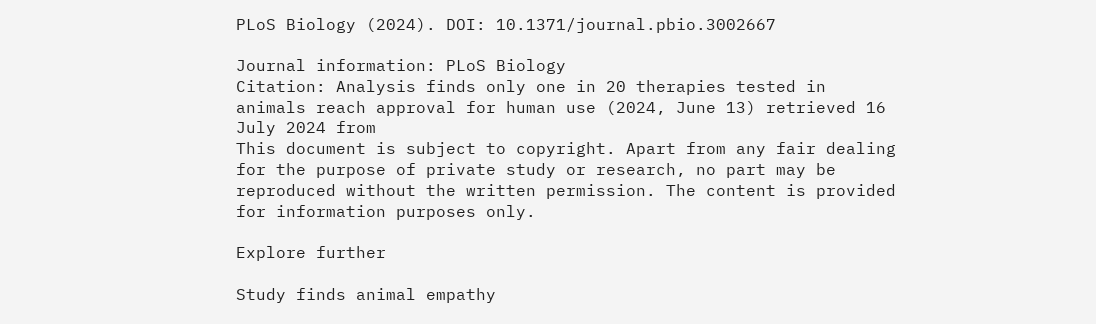PLoS Biology (2024). DOI: 10.1371/journal.pbio.3002667

Journal information: PLoS Biology
Citation: Analysis finds only one in 20 therapies tested in animals reach approval for human use (2024, June 13) retrieved 16 July 2024 from
This document is subject to copyright. Apart from any fair dealing for the purpose of private study or research, no part may be reproduced without the written permission. The content is provided for information purposes only.

Explore further

Study finds animal empathy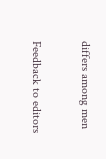differs among men


Feedback to editors